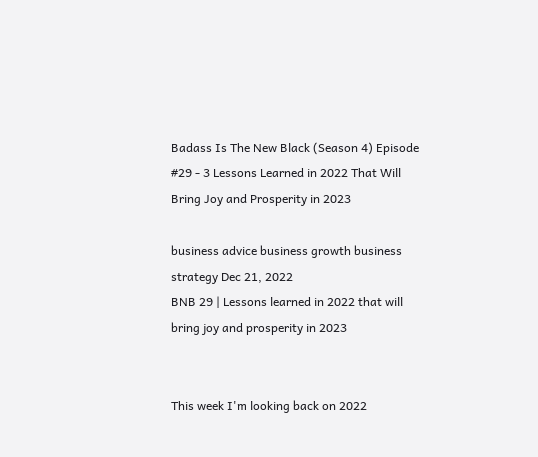Badass Is The New Black (Season 4) Episode #29 - 3 Lessons Learned in 2022 That Will Bring Joy and Prosperity in 2023

business advice business growth business strategy Dec 21, 2022
BNB 29 | Lessons learned in 2022 that will bring joy and prosperity in 2023


This week I'm looking back on 2022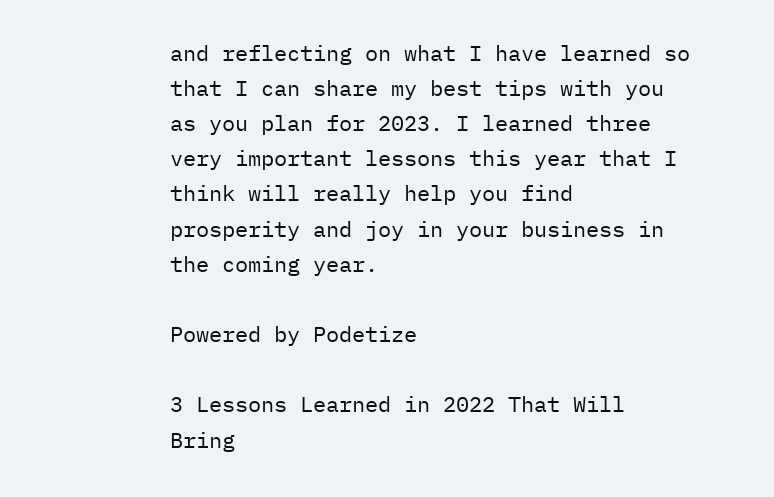and reflecting on what I have learned so that I can share my best tips with you as you plan for 2023. I learned three very important lessons this year that I think will really help you find prosperity and joy in your business in the coming year.

Powered by Podetize

3 Lessons Learned in 2022 That Will Bring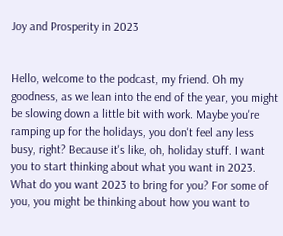Joy and Prosperity in 2023


Hello, welcome to the podcast, my friend. Oh my goodness, as we lean into the end of the year, you might be slowing down a little bit with work. Maybe you're ramping up for the holidays, you don't feel any less busy, right? Because it's like, oh, holiday stuff. I want you to start thinking about what you want in 2023. What do you want 2023 to bring for you? For some of you, you might be thinking about how you want to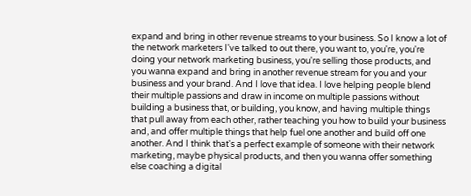expand and bring in other revenue streams to your business. So I know a lot of the network marketers I've talked to out there, you want to, you're, you're doing your network marketing business, you're selling those products, and you wanna expand and bring in another revenue stream for you and your business and your brand. And I love that idea. I love helping people blend their multiple passions and draw in income on multiple passions without building a business that, or building, you know, and having multiple things that pull away from each other, rather teaching you how to build your business and, and offer multiple things that help fuel one another and build off one another. And I think that's a perfect example of someone with their network marketing, maybe physical products, and then you wanna offer something else coaching a digital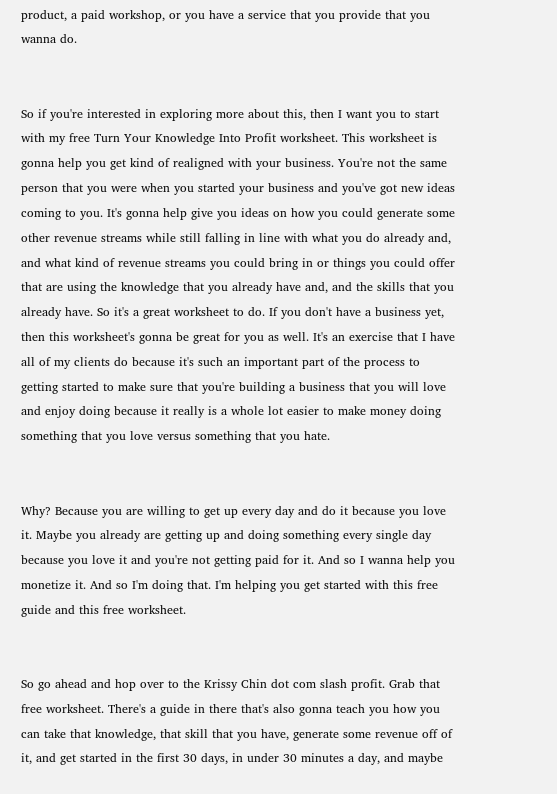product, a paid workshop, or you have a service that you provide that you wanna do.


So if you're interested in exploring more about this, then I want you to start with my free Turn Your Knowledge Into Profit worksheet. This worksheet is gonna help you get kind of realigned with your business. You're not the same person that you were when you started your business and you've got new ideas coming to you. It's gonna help give you ideas on how you could generate some other revenue streams while still falling in line with what you do already and, and what kind of revenue streams you could bring in or things you could offer that are using the knowledge that you already have and, and the skills that you already have. So it's a great worksheet to do. If you don't have a business yet, then this worksheet's gonna be great for you as well. It's an exercise that I have all of my clients do because it's such an important part of the process to getting started to make sure that you're building a business that you will love and enjoy doing because it really is a whole lot easier to make money doing something that you love versus something that you hate.


Why? Because you are willing to get up every day and do it because you love it. Maybe you already are getting up and doing something every single day because you love it and you're not getting paid for it. And so I wanna help you monetize it. And so I'm doing that. I'm helping you get started with this free guide and this free worksheet.


So go ahead and hop over to the Krissy Chin dot com slash profit. Grab that free worksheet. There's a guide in there that's also gonna teach you how you can take that knowledge, that skill that you have, generate some revenue off of it, and get started in the first 30 days, in under 30 minutes a day, and maybe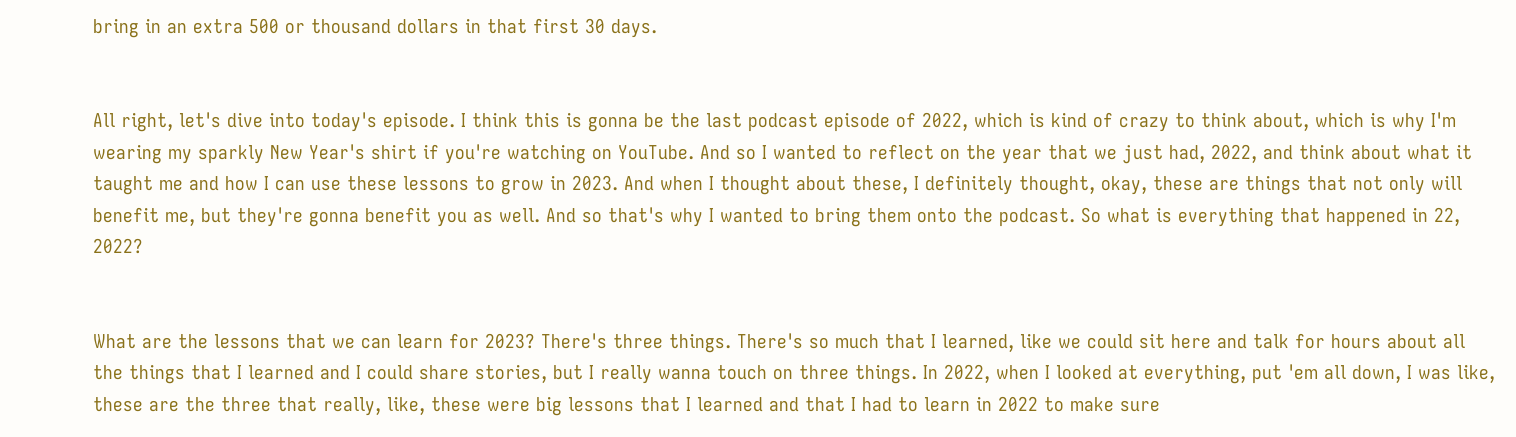bring in an extra 500 or thousand dollars in that first 30 days.


All right, let's dive into today's episode. I think this is gonna be the last podcast episode of 2022, which is kind of crazy to think about, which is why I'm wearing my sparkly New Year's shirt if you're watching on YouTube. And so I wanted to reflect on the year that we just had, 2022, and think about what it taught me and how I can use these lessons to grow in 2023. And when I thought about these, I definitely thought, okay, these are things that not only will benefit me, but they're gonna benefit you as well. And so that's why I wanted to bring them onto the podcast. So what is everything that happened in 22, 2022?


What are the lessons that we can learn for 2023? There's three things. There's so much that I learned, like we could sit here and talk for hours about all the things that I learned and I could share stories, but I really wanna touch on three things. In 2022, when I looked at everything, put 'em all down, I was like, these are the three that really, like, these were big lessons that I learned and that I had to learn in 2022 to make sure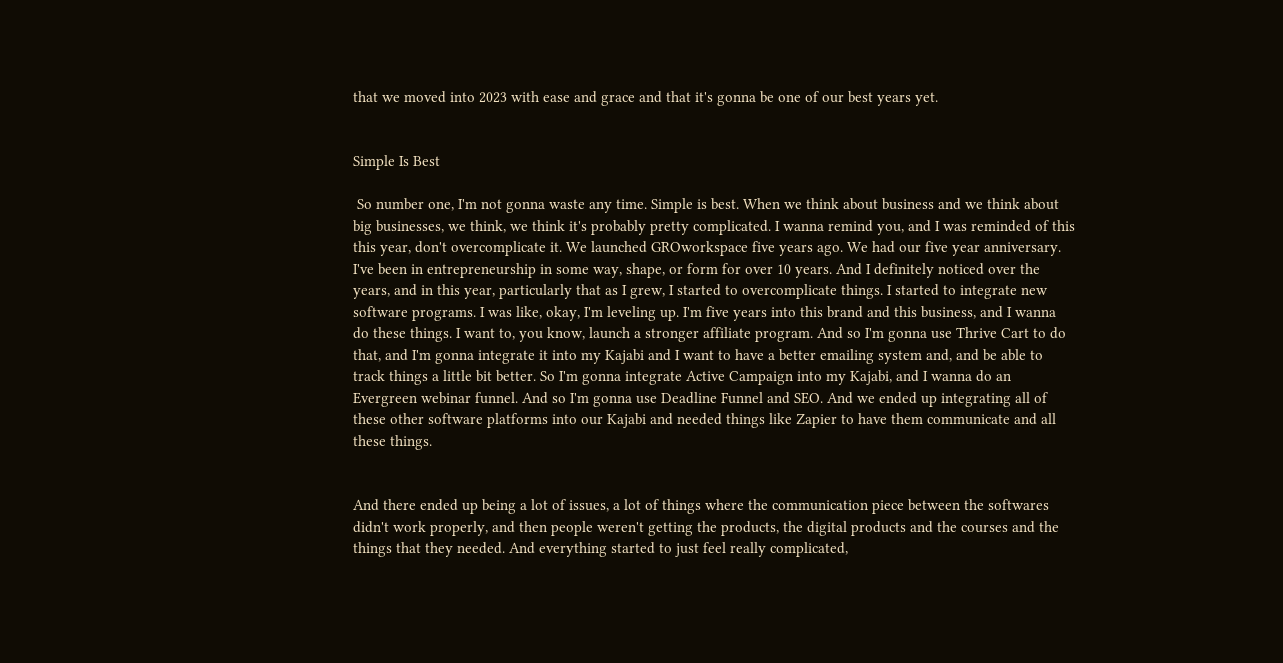that we moved into 2023 with ease and grace and that it's gonna be one of our best years yet.


Simple Is Best

 So number one, I'm not gonna waste any time. Simple is best. When we think about business and we think about big businesses, we think, we think it's probably pretty complicated. I wanna remind you, and I was reminded of this this year, don't overcomplicate it. We launched GROworkspace five years ago. We had our five year anniversary. I've been in entrepreneurship in some way, shape, or form for over 10 years. And I definitely noticed over the years, and in this year, particularly that as I grew, I started to overcomplicate things. I started to integrate new software programs. I was like, okay, I'm leveling up. I'm five years into this brand and this business, and I wanna do these things. I want to, you know, launch a stronger affiliate program. And so I'm gonna use Thrive Cart to do that, and I'm gonna integrate it into my Kajabi and I want to have a better emailing system and, and be able to track things a little bit better. So I'm gonna integrate Active Campaign into my Kajabi, and I wanna do an Evergreen webinar funnel. And so I'm gonna use Deadline Funnel and SEO. And we ended up integrating all of these other software platforms into our Kajabi and needed things like Zapier to have them communicate and all these things.


And there ended up being a lot of issues, a lot of things where the communication piece between the softwares didn't work properly, and then people weren't getting the products, the digital products and the courses and the things that they needed. And everything started to just feel really complicated,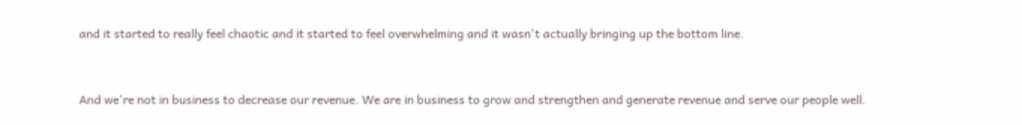and it started to really feel chaotic and it started to feel overwhelming and it wasn't actually bringing up the bottom line.


And we're not in business to decrease our revenue. We are in business to grow and strengthen and generate revenue and serve our people well.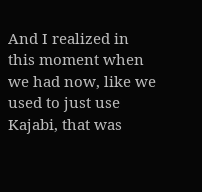And I realized in this moment when we had now, like we used to just use Kajabi, that was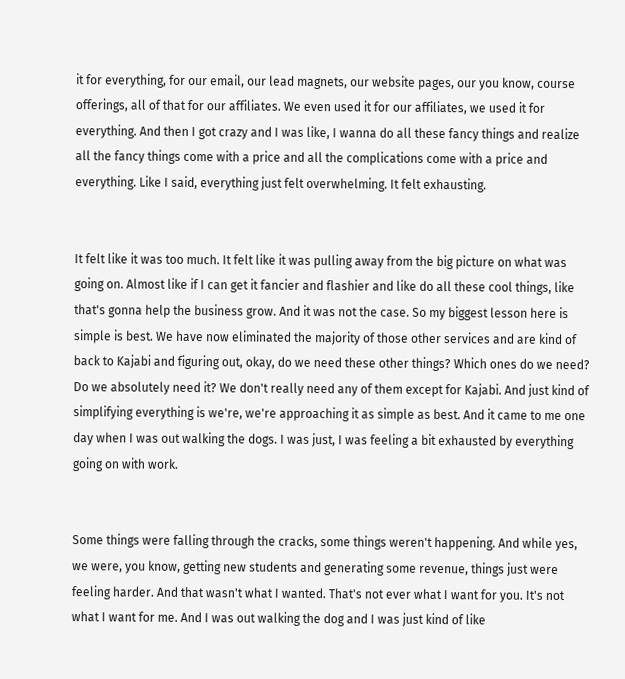it for everything, for our email, our lead magnets, our website pages, our you know, course offerings, all of that for our affiliates. We even used it for our affiliates, we used it for everything. And then I got crazy and I was like, I wanna do all these fancy things and realize all the fancy things come with a price and all the complications come with a price and everything. Like I said, everything just felt overwhelming. It felt exhausting.


It felt like it was too much. It felt like it was pulling away from the big picture on what was going on. Almost like if I can get it fancier and flashier and like do all these cool things, like that's gonna help the business grow. And it was not the case. So my biggest lesson here is simple is best. We have now eliminated the majority of those other services and are kind of back to Kajabi and figuring out, okay, do we need these other things? Which ones do we need? Do we absolutely need it? We don't really need any of them except for Kajabi. And just kind of simplifying everything is we're, we're approaching it as simple as best. And it came to me one day when I was out walking the dogs. I was just, I was feeling a bit exhausted by everything going on with work.


Some things were falling through the cracks, some things weren't happening. And while yes, we were, you know, getting new students and generating some revenue, things just were feeling harder. And that wasn't what I wanted. That's not ever what I want for you. It's not what I want for me. And I was out walking the dog and I was just kind of like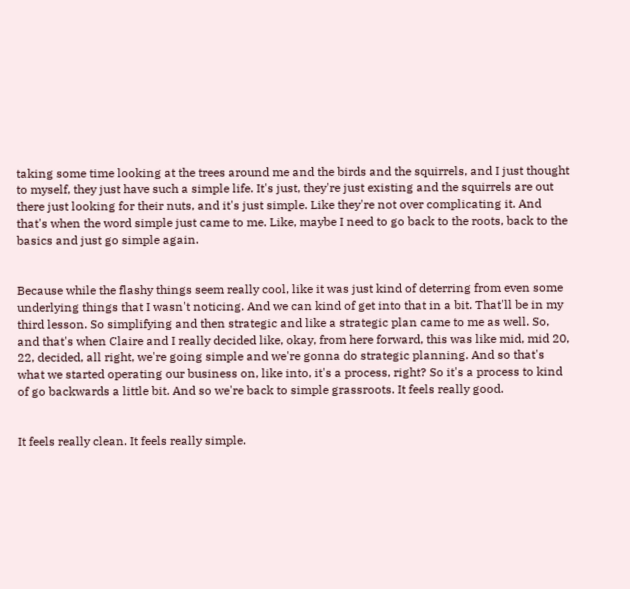taking some time looking at the trees around me and the birds and the squirrels, and I just thought to myself, they just have such a simple life. It's just, they're just existing and the squirrels are out there just looking for their nuts, and it's just simple. Like they're not over complicating it. And that's when the word simple just came to me. Like, maybe I need to go back to the roots, back to the basics and just go simple again.


Because while the flashy things seem really cool, like it was just kind of deterring from even some underlying things that I wasn't noticing. And we can kind of get into that in a bit. That'll be in my third lesson. So simplifying and then strategic and like a strategic plan came to me as well. So, and that's when Claire and I really decided like, okay, from here forward, this was like mid, mid 20, 22, decided, all right, we're going simple and we're gonna do strategic planning. And so that's what we started operating our business on, like into, it's a process, right? So it's a process to kind of go backwards a little bit. And so we're back to simple grassroots. It feels really good.


It feels really clean. It feels really simple.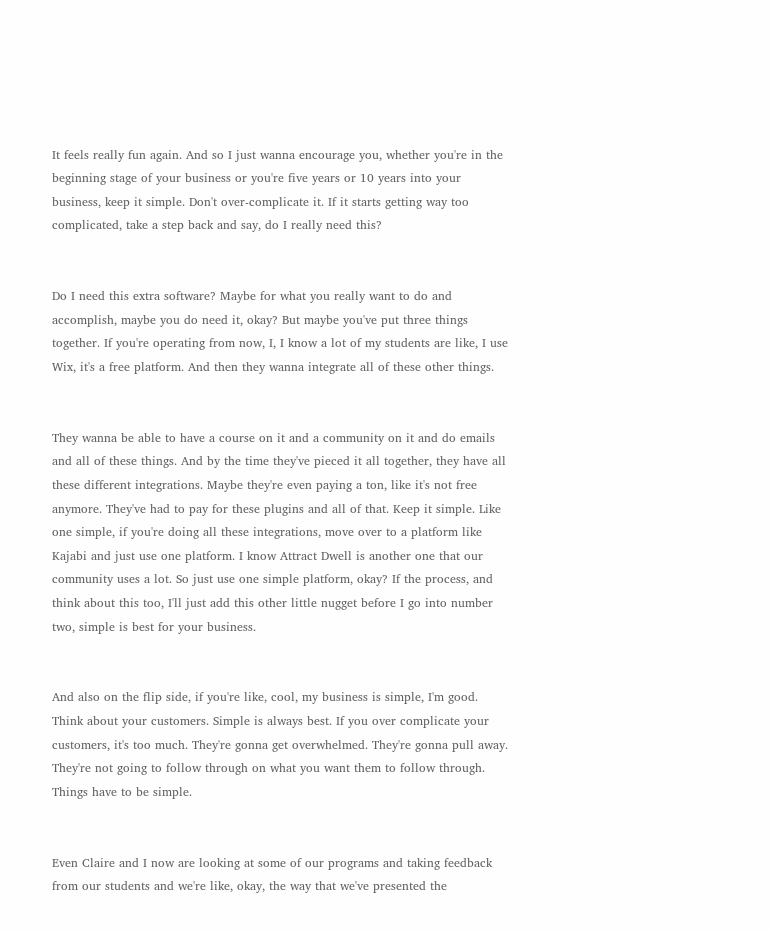It feels really fun again. And so I just wanna encourage you, whether you're in the beginning stage of your business or you're five years or 10 years into your business, keep it simple. Don't over-complicate it. If it starts getting way too complicated, take a step back and say, do I really need this?


Do I need this extra software? Maybe for what you really want to do and accomplish, maybe you do need it, okay? But maybe you've put three things together. If you're operating from now, I, I know a lot of my students are like, I use Wix, it's a free platform. And then they wanna integrate all of these other things.


They wanna be able to have a course on it and a community on it and do emails and all of these things. And by the time they've pieced it all together, they have all these different integrations. Maybe they're even paying a ton, like it's not free anymore. They've had to pay for these plugins and all of that. Keep it simple. Like one simple, if you're doing all these integrations, move over to a platform like Kajabi and just use one platform. I know Attract Dwell is another one that our community uses a lot. So just use one simple platform, okay? If the process, and think about this too, I'll just add this other little nugget before I go into number two, simple is best for your business.


And also on the flip side, if you're like, cool, my business is simple, I'm good. Think about your customers. Simple is always best. If you over complicate your customers, it's too much. They're gonna get overwhelmed. They're gonna pull away. They're not going to follow through on what you want them to follow through. Things have to be simple.


Even Claire and I now are looking at some of our programs and taking feedback from our students and we're like, okay, the way that we've presented the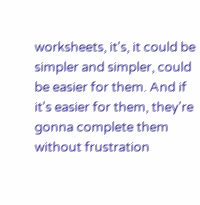worksheets, it's, it could be simpler and simpler, could be easier for them. And if it's easier for them, they're gonna complete them without frustration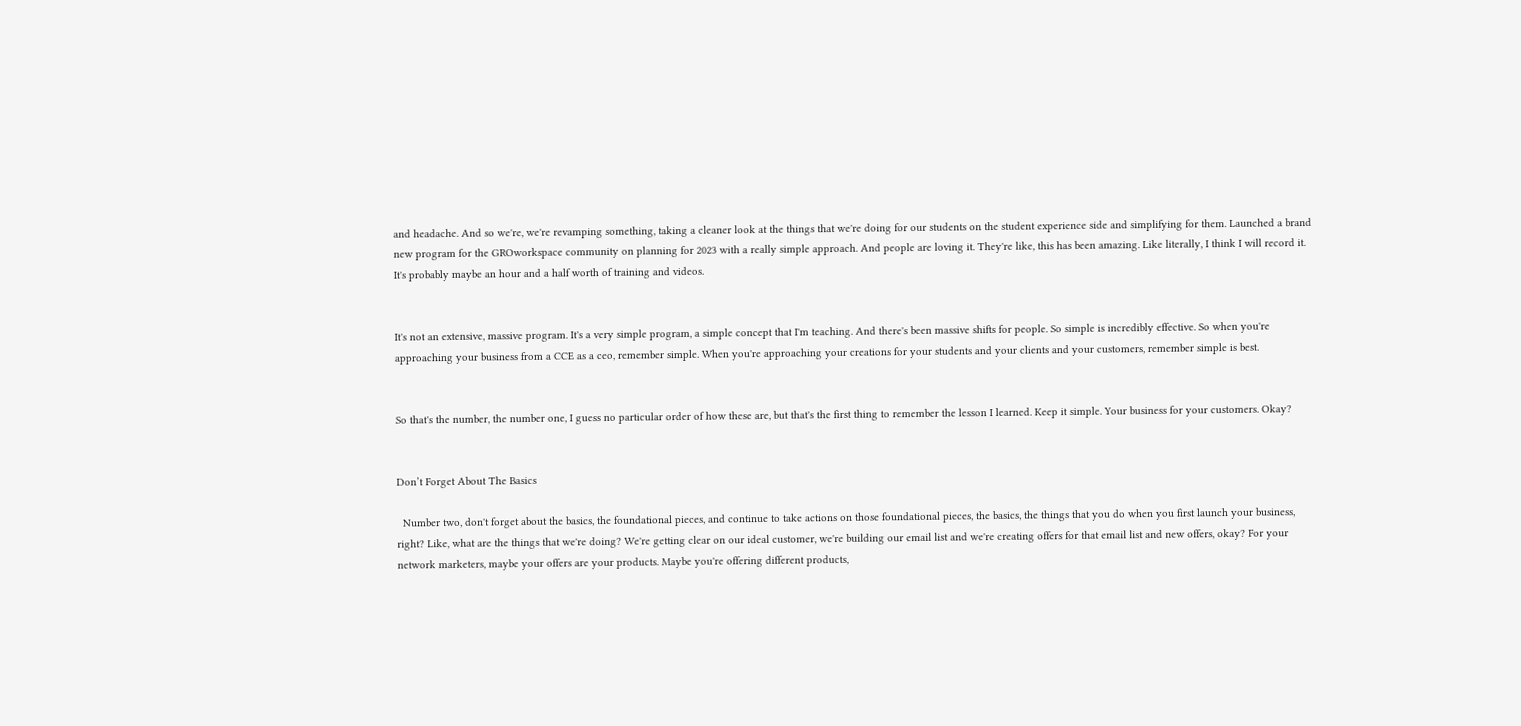and headache. And so we're, we're revamping something, taking a cleaner look at the things that we're doing for our students on the student experience side and simplifying for them. Launched a brand new program for the GROworkspace community on planning for 2023 with a really simple approach. And people are loving it. They're like, this has been amazing. Like literally, I think I will record it. It's probably maybe an hour and a half worth of training and videos.


It's not an extensive, massive program. It's a very simple program, a simple concept that I'm teaching. And there's been massive shifts for people. So simple is incredibly effective. So when you're approaching your business from a CCE as a ceo, remember simple. When you're approaching your creations for your students and your clients and your customers, remember simple is best.


So that's the number, the number one, I guess no particular order of how these are, but that's the first thing to remember the lesson I learned. Keep it simple. Your business for your customers. Okay?


Don’t Forget About The Basics

  Number two, don't forget about the basics, the foundational pieces, and continue to take actions on those foundational pieces, the basics, the things that you do when you first launch your business, right? Like, what are the things that we're doing? We're getting clear on our ideal customer, we're building our email list and we're creating offers for that email list and new offers, okay? For your network marketers, maybe your offers are your products. Maybe you're offering different products,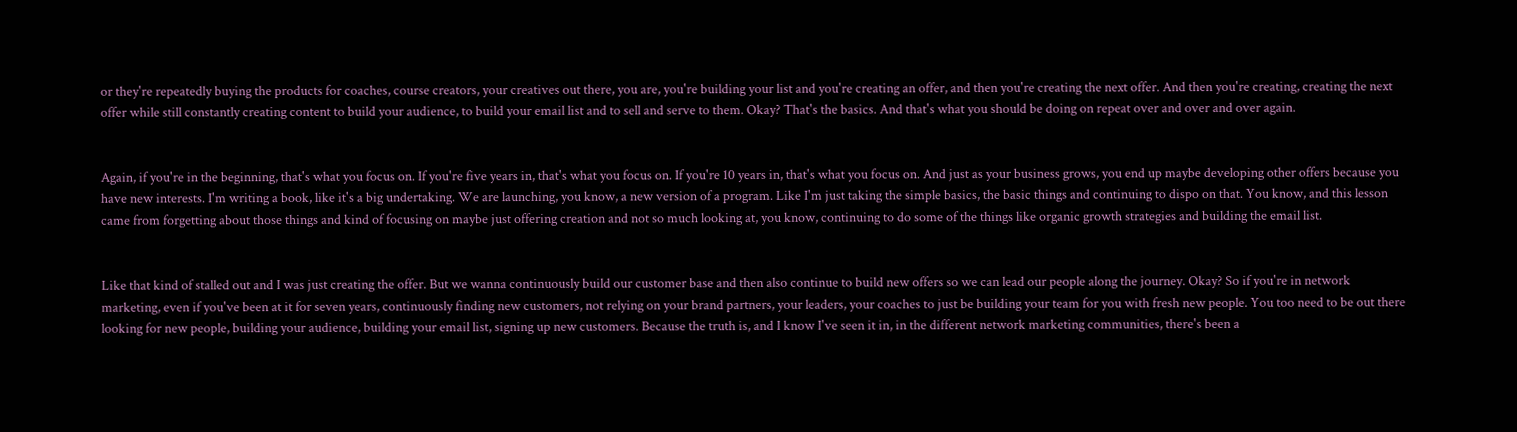or they're repeatedly buying the products for coaches, course creators, your creatives out there, you are, you're building your list and you're creating an offer, and then you're creating the next offer. And then you're creating, creating the next offer while still constantly creating content to build your audience, to build your email list and to sell and serve to them. Okay? That's the basics. And that's what you should be doing on repeat over and over and over again.


Again, if you're in the beginning, that's what you focus on. If you're five years in, that's what you focus on. If you're 10 years in, that's what you focus on. And just as your business grows, you end up maybe developing other offers because you have new interests. I'm writing a book, like it's a big undertaking. We are launching, you know, a new version of a program. Like I'm just taking the simple basics, the basic things and continuing to dispo on that. You know, and this lesson came from forgetting about those things and kind of focusing on maybe just offering creation and not so much looking at, you know, continuing to do some of the things like organic growth strategies and building the email list.


Like that kind of stalled out and I was just creating the offer. But we wanna continuously build our customer base and then also continue to build new offers so we can lead our people along the journey. Okay? So if you're in network marketing, even if you've been at it for seven years, continuously finding new customers, not relying on your brand partners, your leaders, your coaches to just be building your team for you with fresh new people. You too need to be out there looking for new people, building your audience, building your email list, signing up new customers. Because the truth is, and I know I've seen it in, in the different network marketing communities, there's been a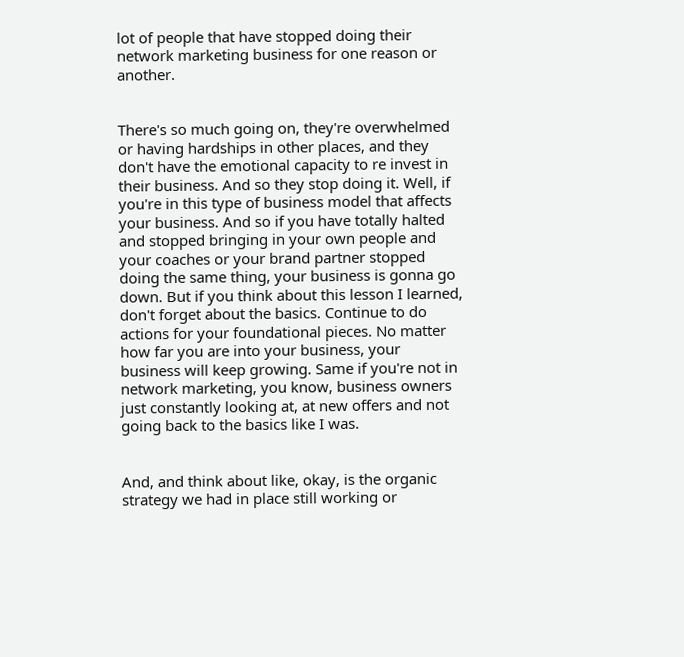lot of people that have stopped doing their network marketing business for one reason or another.


There's so much going on, they're overwhelmed or having hardships in other places, and they don't have the emotional capacity to re invest in their business. And so they stop doing it. Well, if you're in this type of business model that affects your business. And so if you have totally halted and stopped bringing in your own people and your coaches or your brand partner stopped doing the same thing, your business is gonna go down. But if you think about this lesson I learned, don't forget about the basics. Continue to do actions for your foundational pieces. No matter how far you are into your business, your business will keep growing. Same if you're not in network marketing, you know, business owners just constantly looking at, at new offers and not going back to the basics like I was.


And, and think about like, okay, is the organic strategy we had in place still working or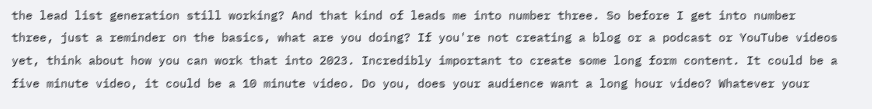the lead list generation still working? And that kind of leads me into number three. So before I get into number three, just a reminder on the basics, what are you doing? If you're not creating a blog or a podcast or YouTube videos yet, think about how you can work that into 2023. Incredibly important to create some long form content. It could be a five minute video, it could be a 10 minute video. Do you, does your audience want a long hour video? Whatever your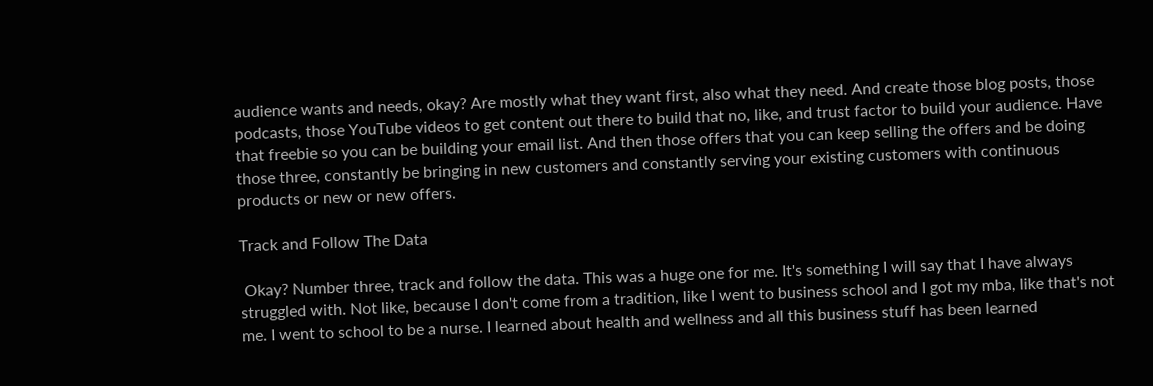audience wants and needs, okay? Are mostly what they want first, also what they need. And create those blog posts, those podcasts, those YouTube videos to get content out there to build that no, like, and trust factor to build your audience. Have that freebie so you can be building your email list. And then those offers that you can keep selling the offers and be doing those three, constantly be bringing in new customers and constantly serving your existing customers with continuous products or new or new offers.

Track and Follow The Data

 Okay? Number three, track and follow the data. This was a huge one for me. It's something I will say that I have always struggled with. Not like, because I don't come from a tradition, like I went to business school and I got my mba, like that's not me. I went to school to be a nurse. I learned about health and wellness and all this business stuff has been learned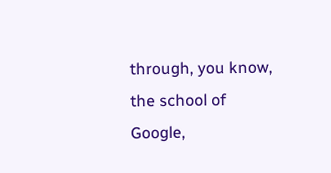through, you know, the school of Google,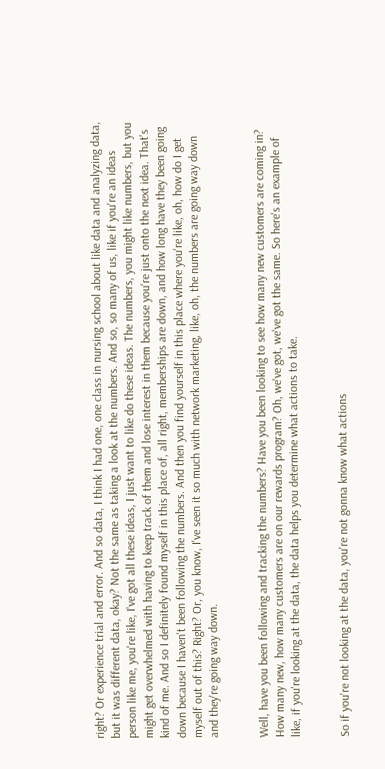right? Or experience trial and error. And so data, I think I had one, one class in nursing school about like data and analyzing data, but it was different data, okay? Not the same as taking a look at the numbers. And so, so many of us, like if you're an ideas person like me, you're like, I've got all these ideas, I just want to like do these ideas. The numbers, you might like numbers, but you might get overwhelmed with having to keep track of them and lose interest in them because you're just onto the next idea. That's kind of me. And so I definitely found myself in this place of, all right, memberships are down, and how long have they been going down because I haven't been following the numbers. And then you find yourself in this place where you're like, oh, how do I get myself out of this? Right? Or, you know, I've seen it so much with network marketing, like, oh, the numbers are going way down and they're going way down.


Well, have you been following and tracking the numbers? Have you been looking to see how many new customers are coming in? How many new, how many customers are on our rewards program? Oh, we've got, we've got the same. So here's an example of like, if you're looking at the data, the data helps you determine what actions to take.


So if you're not looking at the data, you're not gonna know what actions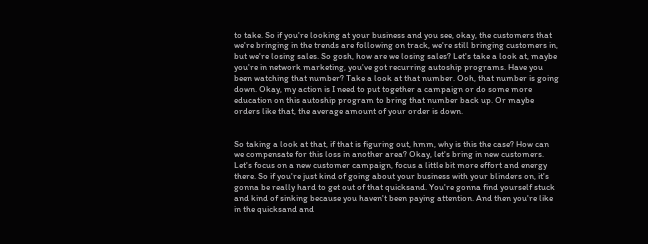to take. So if you're looking at your business and you see, okay, the customers that we're bringing in the trends are following on track, we're still bringing customers in, but we're losing sales. So gosh, how are we losing sales? Let's take a look at, maybe you're in network marketing, you've got recurring autoship programs. Have you been watching that number? Take a look at that number. Ooh, that number is going down. Okay, my action is I need to put together a campaign or do some more education on this autoship program to bring that number back up. Or maybe orders like that, the average amount of your order is down.


So taking a look at that, if that is figuring out, hmm, why is this the case? How can we compensate for this loss in another area? Okay, let's bring in new customers. Let's focus on a new customer campaign, focus a little bit more effort and energy there. So if you're just kind of going about your business with your blinders on, it's gonna be really hard to get out of that quicksand. You're gonna find yourself stuck and kind of sinking because you haven't been paying attention. And then you're like in the quicksand and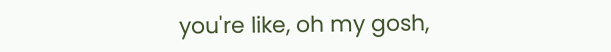you're like, oh my gosh,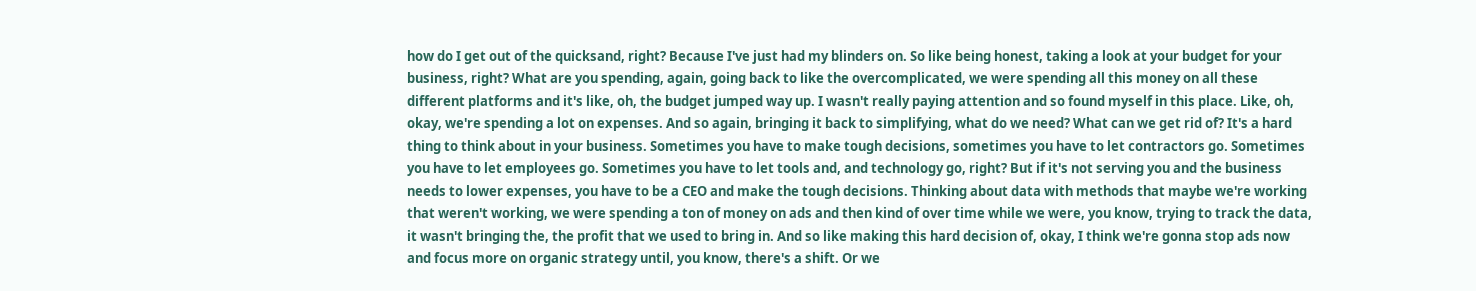how do I get out of the quicksand, right? Because I've just had my blinders on. So like being honest, taking a look at your budget for your business, right? What are you spending, again, going back to like the overcomplicated, we were spending all this money on all these different platforms and it's like, oh, the budget jumped way up. I wasn't really paying attention and so found myself in this place. Like, oh, okay, we're spending a lot on expenses. And so again, bringing it back to simplifying, what do we need? What can we get rid of? It's a hard thing to think about in your business. Sometimes you have to make tough decisions, sometimes you have to let contractors go. Sometimes you have to let employees go. Sometimes you have to let tools and, and technology go, right? But if it's not serving you and the business needs to lower expenses, you have to be a CEO and make the tough decisions. Thinking about data with methods that maybe we're working that weren't working, we were spending a ton of money on ads and then kind of over time while we were, you know, trying to track the data, it wasn't bringing the, the profit that we used to bring in. And so like making this hard decision of, okay, I think we're gonna stop ads now and focus more on organic strategy until, you know, there's a shift. Or we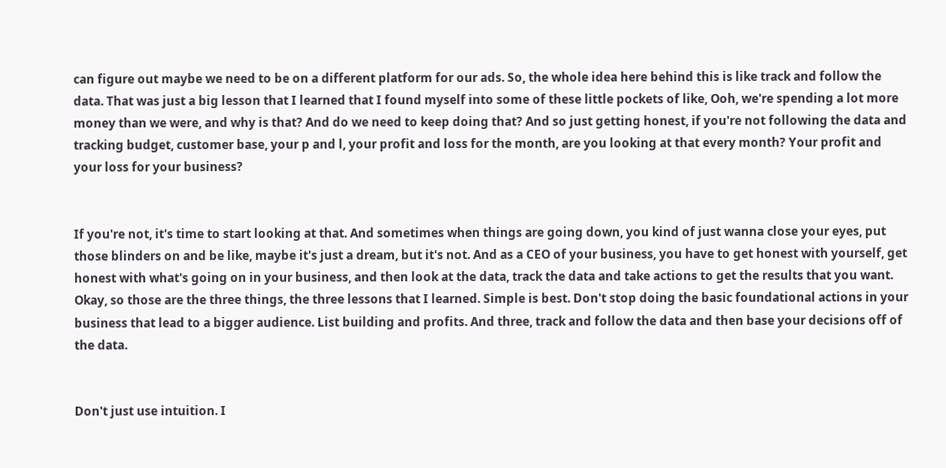can figure out maybe we need to be on a different platform for our ads. So, the whole idea here behind this is like track and follow the data. That was just a big lesson that I learned that I found myself into some of these little pockets of like, Ooh, we're spending a lot more money than we were, and why is that? And do we need to keep doing that? And so just getting honest, if you're not following the data and tracking budget, customer base, your p and l, your profit and loss for the month, are you looking at that every month? Your profit and your loss for your business?


If you're not, it's time to start looking at that. And sometimes when things are going down, you kind of just wanna close your eyes, put those blinders on and be like, maybe it's just a dream, but it's not. And as a CEO of your business, you have to get honest with yourself, get honest with what's going on in your business, and then look at the data, track the data and take actions to get the results that you want. Okay, so those are the three things, the three lessons that I learned. Simple is best. Don't stop doing the basic foundational actions in your business that lead to a bigger audience. List building and profits. And three, track and follow the data and then base your decisions off of the data.


Don't just use intuition. I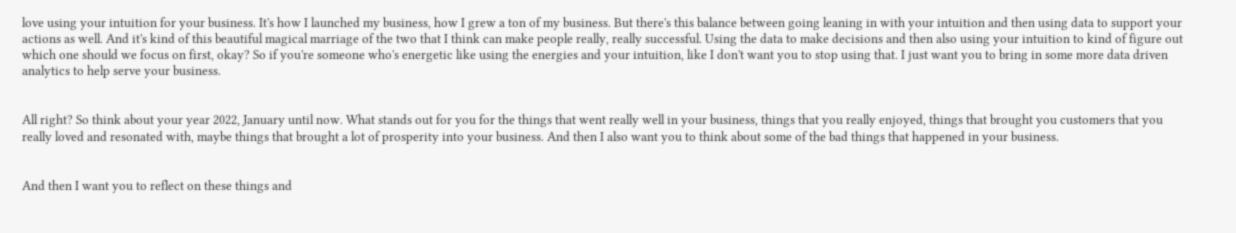love using your intuition for your business. It's how I launched my business, how I grew a ton of my business. But there's this balance between going leaning in with your intuition and then using data to support your actions as well. And it's kind of this beautiful magical marriage of the two that I think can make people really, really successful. Using the data to make decisions and then also using your intuition to kind of figure out which one should we focus on first, okay? So if you're someone who's energetic like using the energies and your intuition, like I don't want you to stop using that. I just want you to bring in some more data driven analytics to help serve your business.


All right? So think about your year 2022, January until now. What stands out for you for the things that went really well in your business, things that you really enjoyed, things that brought you customers that you really loved and resonated with, maybe things that brought a lot of prosperity into your business. And then I also want you to think about some of the bad things that happened in your business.


And then I want you to reflect on these things and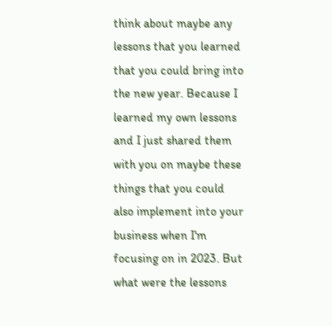think about maybe any lessons that you learned that you could bring into the new year. Because I learned my own lessons and I just shared them with you on maybe these things that you could also implement into your business when I'm focusing on in 2023. But what were the lessons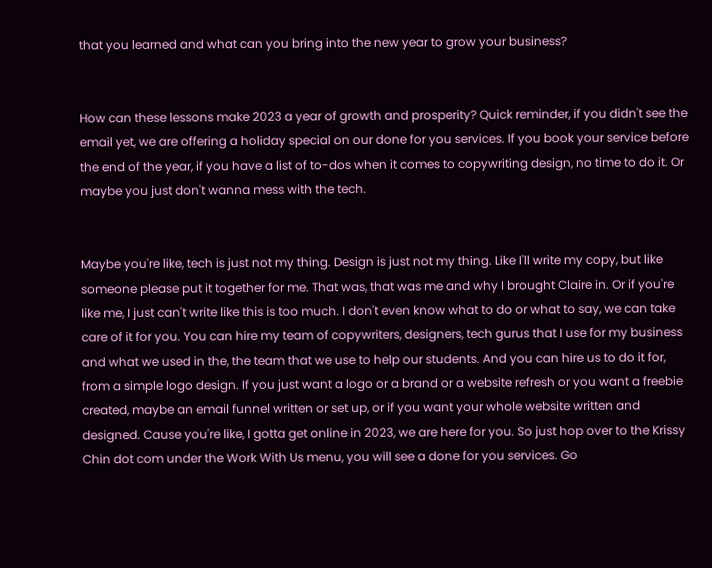that you learned and what can you bring into the new year to grow your business?


How can these lessons make 2023 a year of growth and prosperity? Quick reminder, if you didn't see the email yet, we are offering a holiday special on our done for you services. If you book your service before the end of the year, if you have a list of to-dos when it comes to copywriting design, no time to do it. Or maybe you just don't wanna mess with the tech.


Maybe you're like, tech is just not my thing. Design is just not my thing. Like I'll write my copy, but like someone please put it together for me. That was, that was me and why I brought Claire in. Or if you're like me, I just can't write like this is too much. I don't even know what to do or what to say, we can take care of it for you. You can hire my team of copywriters, designers, tech gurus that I use for my business and what we used in the, the team that we use to help our students. And you can hire us to do it for, from a simple logo design. If you just want a logo or a brand or a website refresh or you want a freebie created, maybe an email funnel written or set up, or if you want your whole website written and designed. Cause you're like, I gotta get online in 2023, we are here for you. So just hop over to the Krissy Chin dot com under the Work With Us menu, you will see a done for you services. Go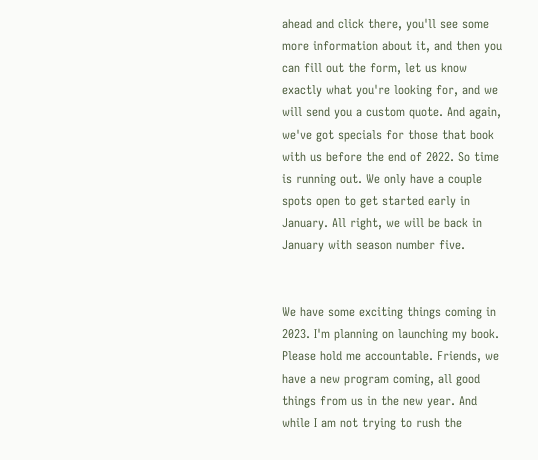ahead and click there, you'll see some more information about it, and then you can fill out the form, let us know exactly what you're looking for, and we will send you a custom quote. And again, we've got specials for those that book with us before the end of 2022. So time is running out. We only have a couple spots open to get started early in January. All right, we will be back in January with season number five.


We have some exciting things coming in 2023. I'm planning on launching my book. Please hold me accountable. Friends, we have a new program coming, all good things from us in the new year. And while I am not trying to rush the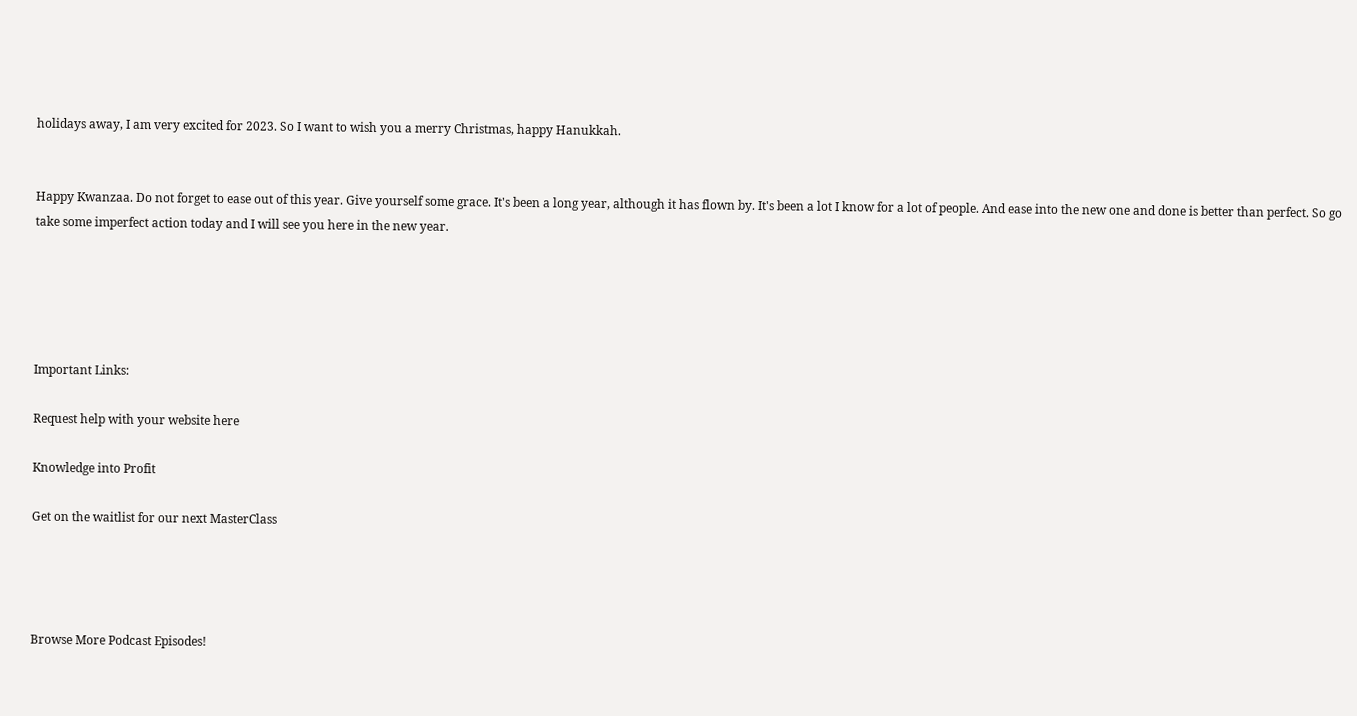holidays away, I am very excited for 2023. So I want to wish you a merry Christmas, happy Hanukkah.


Happy Kwanzaa. Do not forget to ease out of this year. Give yourself some grace. It's been a long year, although it has flown by. It's been a lot I know for a lot of people. And ease into the new one and done is better than perfect. So go take some imperfect action today and I will see you here in the new year.





Important Links:

Request help with your website here

Knowledge into Profit

Get on the waitlist for our next MasterClass




Browse More Podcast Episodes!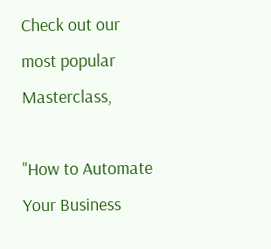Check out our most popular Masterclass,

"How to Automate Your Business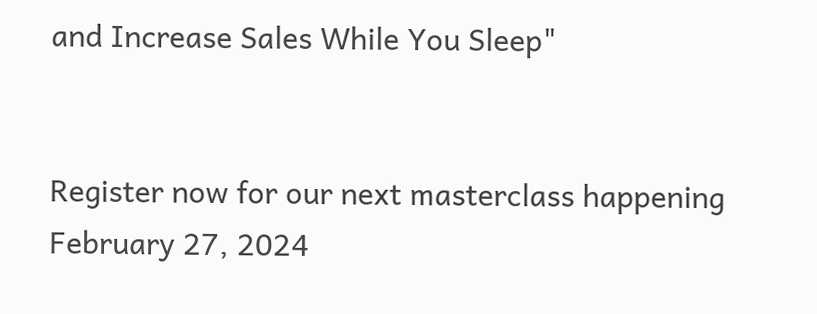and Increase Sales While You Sleep"


Register now for our next masterclass happening February 27, 2024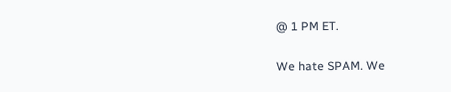@ 1 PM ET.

We hate SPAM. We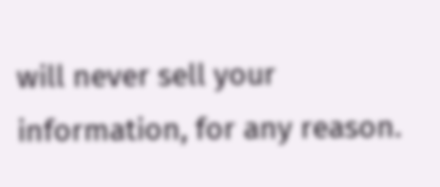will never sell your information, for any reason.